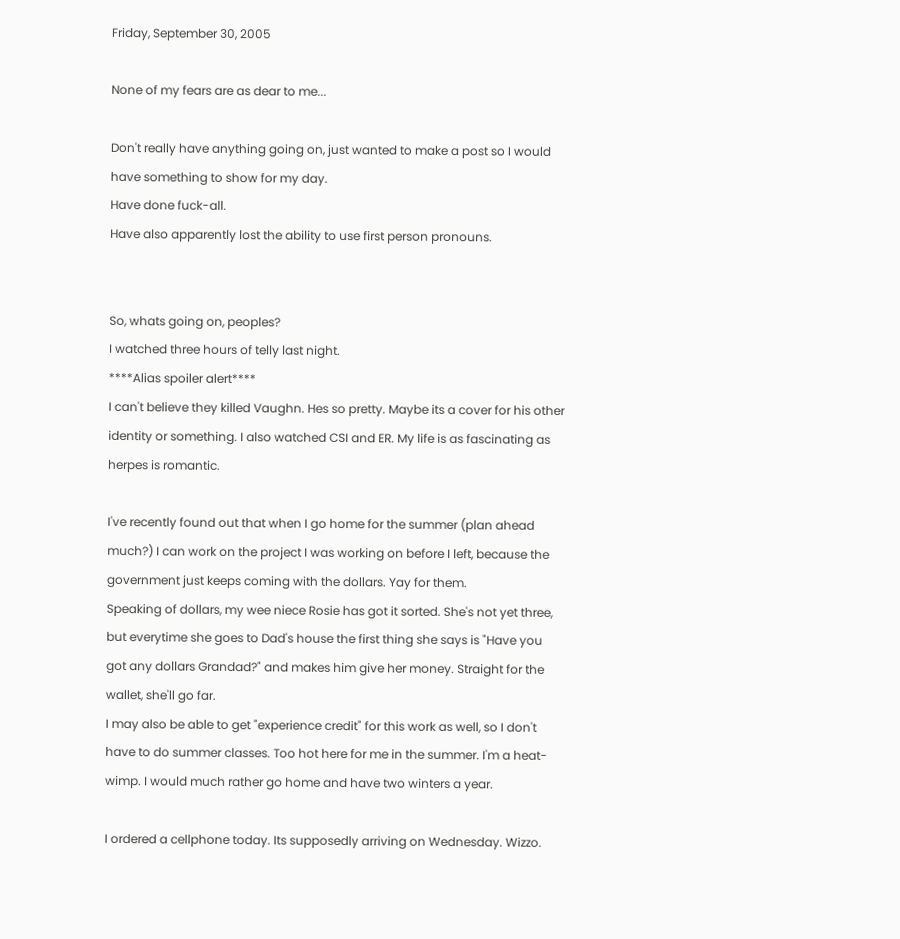Friday, September 30, 2005

None of my fears are as dear to me...

Don't really have anything going on, just wanted to make a post so I would have something to show for my day.
Have done fuck-all.
Have also apparently lost the ability to use first person pronouns.


So, whats going on, peoples?
I watched three hours of telly last night.
****Alias spoiler alert****
I can't believe they killed Vaughn. Hes so pretty. Maybe its a cover for his other identity or something. I also watched CSI and ER. My life is as fascinating as herpes is romantic.

I've recently found out that when I go home for the summer (plan ahead much?) I can work on the project I was working on before I left, because the government just keeps coming with the dollars. Yay for them.
Speaking of dollars, my wee niece Rosie has got it sorted. She's not yet three, but everytime she goes to Dad's house the first thing she says is "Have you got any dollars Grandad?" and makes him give her money. Straight for the wallet, she'll go far.
I may also be able to get "experience credit" for this work as well, so I don't have to do summer classes. Too hot here for me in the summer. I'm a heat-wimp. I would much rather go home and have two winters a year.

I ordered a cellphone today. Its supposedly arriving on Wednesday. Wizzo.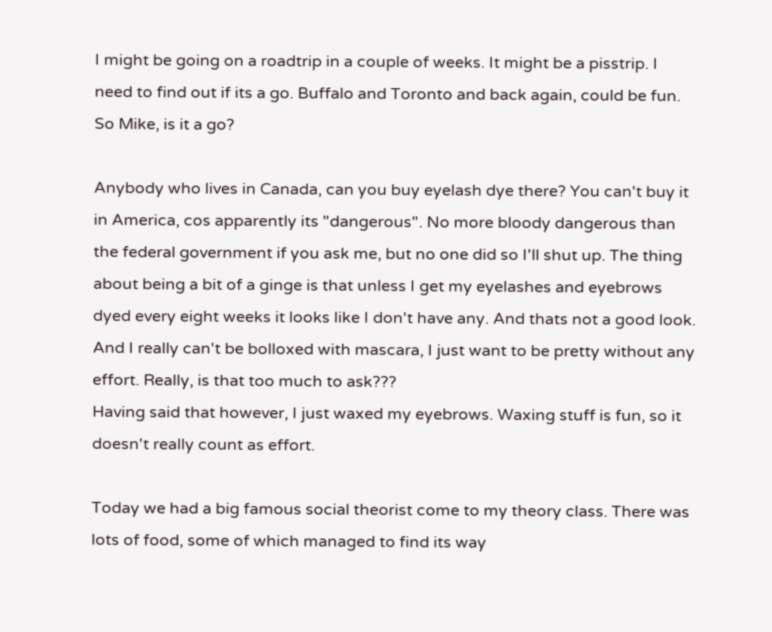I might be going on a roadtrip in a couple of weeks. It might be a pisstrip. I need to find out if its a go. Buffalo and Toronto and back again, could be fun. So Mike, is it a go?

Anybody who lives in Canada, can you buy eyelash dye there? You can't buy it in America, cos apparently its "dangerous". No more bloody dangerous than the federal government if you ask me, but no one did so I'll shut up. The thing about being a bit of a ginge is that unless I get my eyelashes and eyebrows dyed every eight weeks it looks like I don't have any. And thats not a good look. And I really can't be bolloxed with mascara, I just want to be pretty without any effort. Really, is that too much to ask???
Having said that however, I just waxed my eyebrows. Waxing stuff is fun, so it doesn't really count as effort.

Today we had a big famous social theorist come to my theory class. There was lots of food, some of which managed to find its way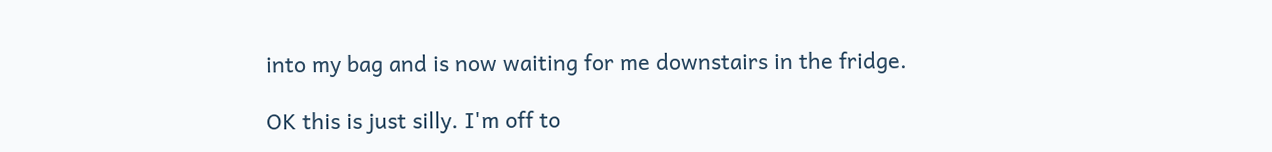into my bag and is now waiting for me downstairs in the fridge.

OK this is just silly. I'm off to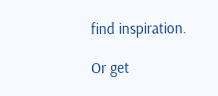find inspiration.

Or get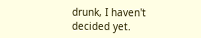drunk, I haven't decided yet.